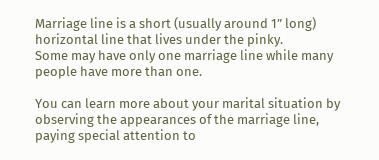Marriage line is a short (usually around 1” long) horizontal line that lives under the pinky.
Some may have only one marriage line while many people have more than one.

You can learn more about your marital situation by observing the appearances of the marriage line, paying special attention to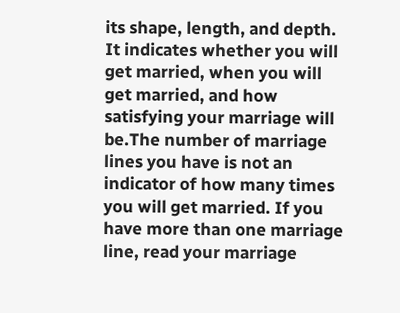its shape, length, and depth. It indicates whether you will get married, when you will get married, and how satisfying your marriage will be.The number of marriage lines you have is not an indicator of how many times you will get married. If you have more than one marriage line, read your marriage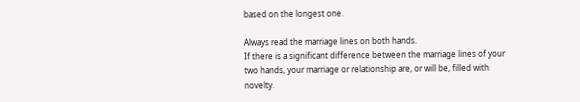based on the longest one.

Always read the marriage lines on both hands.
If there is a significant difference between the marriage lines of your two hands, your marriage or relationship are, or will be, filled with novelty.